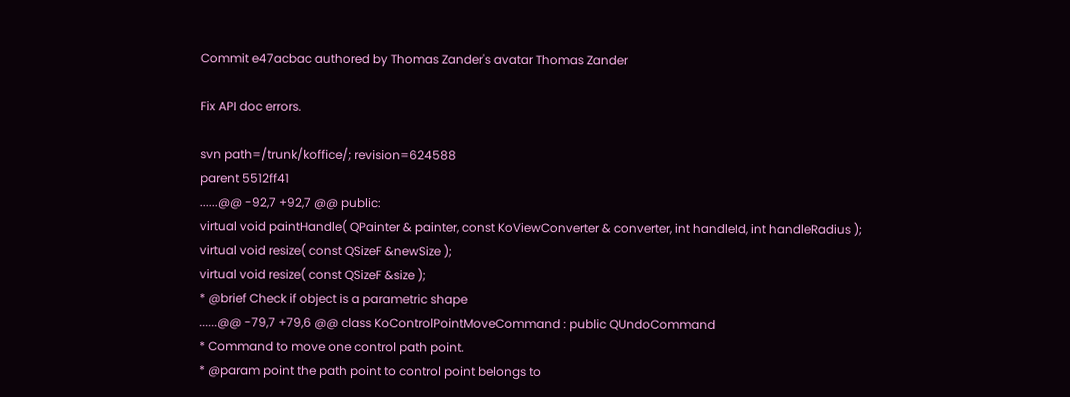Commit e47acbac authored by Thomas Zander's avatar Thomas Zander

Fix API doc errors.

svn path=/trunk/koffice/; revision=624588
parent 5512ff41
......@@ -92,7 +92,7 @@ public:
virtual void paintHandle( QPainter & painter, const KoViewConverter & converter, int handleId, int handleRadius );
virtual void resize( const QSizeF &newSize );
virtual void resize( const QSizeF &size );
* @brief Check if object is a parametric shape
......@@ -79,7 +79,6 @@ class KoControlPointMoveCommand : public QUndoCommand
* Command to move one control path point.
* @param point the path point to control point belongs to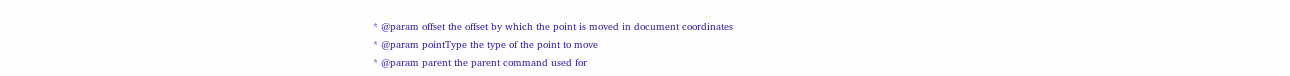* @param offset the offset by which the point is moved in document coordinates
* @param pointType the type of the point to move
* @param parent the parent command used for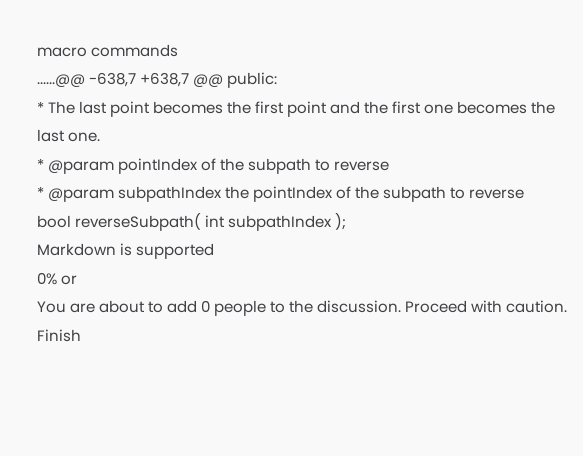macro commands
......@@ -638,7 +638,7 @@ public:
* The last point becomes the first point and the first one becomes the last one.
* @param pointIndex of the subpath to reverse
* @param subpathIndex the pointIndex of the subpath to reverse
bool reverseSubpath( int subpathIndex );
Markdown is supported
0% or
You are about to add 0 people to the discussion. Proceed with caution.
Finish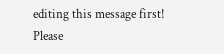editing this message first!
Please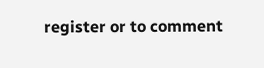register or to comment